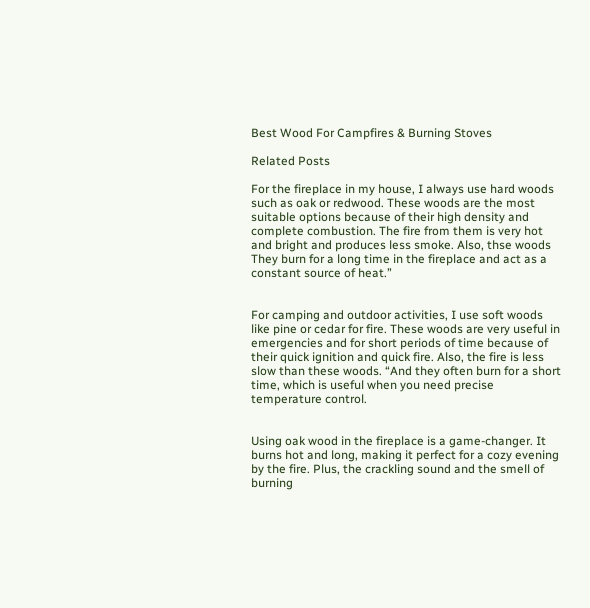Best Wood For Campfires & Burning Stoves

Related Posts

For the fireplace in my house, I always use hard woods such as oak or redwood. These woods are the most suitable options because of their high density and complete combustion. The fire from them is very hot and bright and produces less smoke. Also, thse woods They burn for a long time in the fireplace and act as a constant source of heat.”


For camping and outdoor activities, I use soft woods like pine or cedar for fire. These woods are very useful in emergencies and for short periods of time because of their quick ignition and quick fire. Also, the fire is less slow than these woods. “And they often burn for a short time, which is useful when you need precise temperature control.


Using oak wood in the fireplace is a game-changer. It burns hot and long, making it perfect for a cozy evening by the fire. Plus, the crackling sound and the smell of burning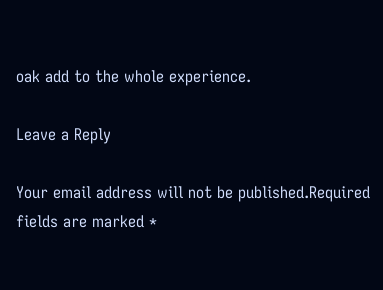oak add to the whole experience.

Leave a Reply

Your email address will not be published.Required fields are marked *